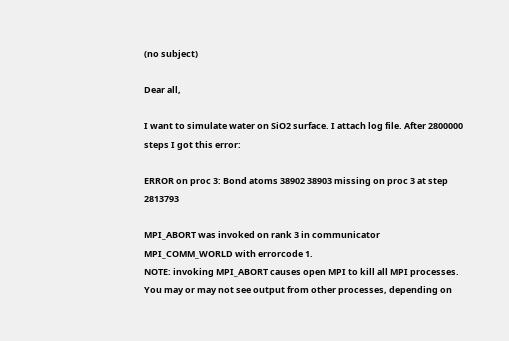(no subject)

Dear all,

I want to simulate water on SiO2 surface. I attach log file. After 2800000 steps I got this error:

ERROR on proc 3: Bond atoms 38902 38903 missing on proc 3 at step 2813793

MPI_ABORT was invoked on rank 3 in communicator MPI_COMM_WORLD with errorcode 1.
NOTE: invoking MPI_ABORT causes open MPI to kill all MPI processes.
You may or may not see output from other processes, depending on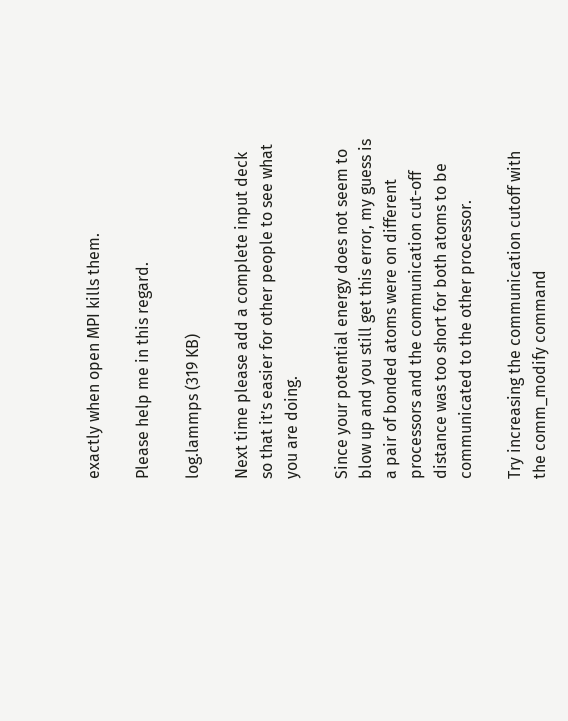exactly when open MPI kills them.

Please help me in this regard.

log.lammps (319 KB)

Next time please add a complete input deck so that it’s easier for other people to see what you are doing.

Since your potential energy does not seem to blow up and you still get this error, my guess is a pair of bonded atoms were on different processors and the communication cut-off distance was too short for both atoms to be communicated to the other processor.

Try increasing the communication cutoff with the comm_modify command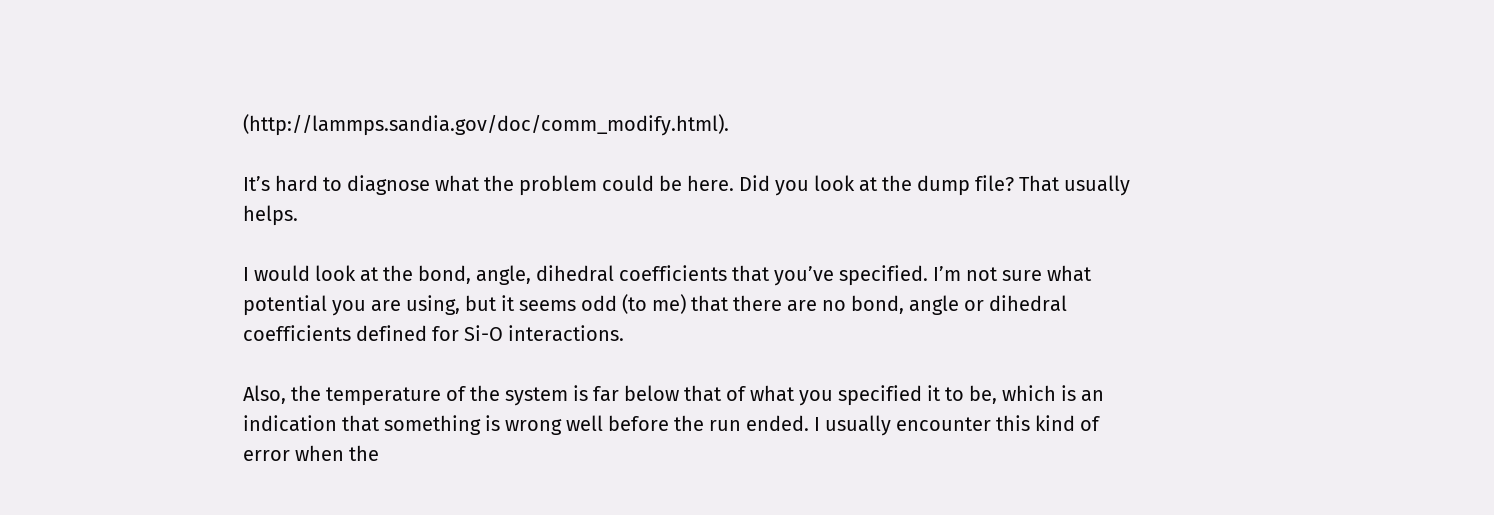(http://lammps.sandia.gov/doc/comm_modify.html).

It’s hard to diagnose what the problem could be here. Did you look at the dump file? That usually helps.

I would look at the bond, angle, dihedral coefficients that you’ve specified. I’m not sure what potential you are using, but it seems odd (to me) that there are no bond, angle or dihedral coefficients defined for Si-O interactions.

Also, the temperature of the system is far below that of what you specified it to be, which is an indication that something is wrong well before the run ended. I usually encounter this kind of error when the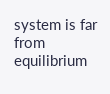system is far from equilibrium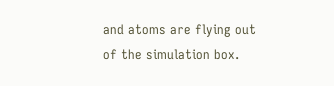and atoms are flying out of the simulation box.